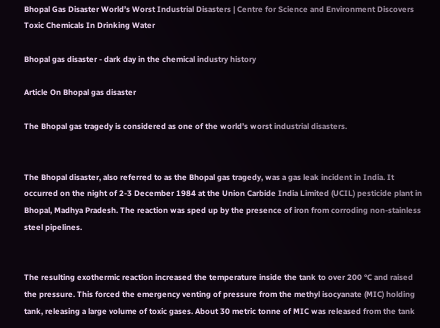Bhopal Gas Disaster World’s Worst Industrial Disasters | Centre for Science and Environment Discovers Toxic Chemicals In Drinking Water

Bhopal gas disaster - dark day in the chemical industry history

Article On Bhopal gas disaster

The Bhopal gas tragedy is considered as one of the world’s worst industrial disasters.


The Bhopal disaster, also referred to as the Bhopal gas tragedy, was a gas leak incident in India. It occurred on the night of 2-3 December 1984 at the Union Carbide India Limited (UCIL) pesticide plant in Bhopal, Madhya Pradesh. The reaction was sped up by the presence of iron from corroding non-stainless steel pipelines.


The resulting exothermic reaction increased the temperature inside the tank to over 200 °C and raised the pressure. This forced the emergency venting of pressure from the methyl isocyanate (MIC) holding tank, releasing a large volume of toxic gases. About 30 metric tonne of MIC was released from the tank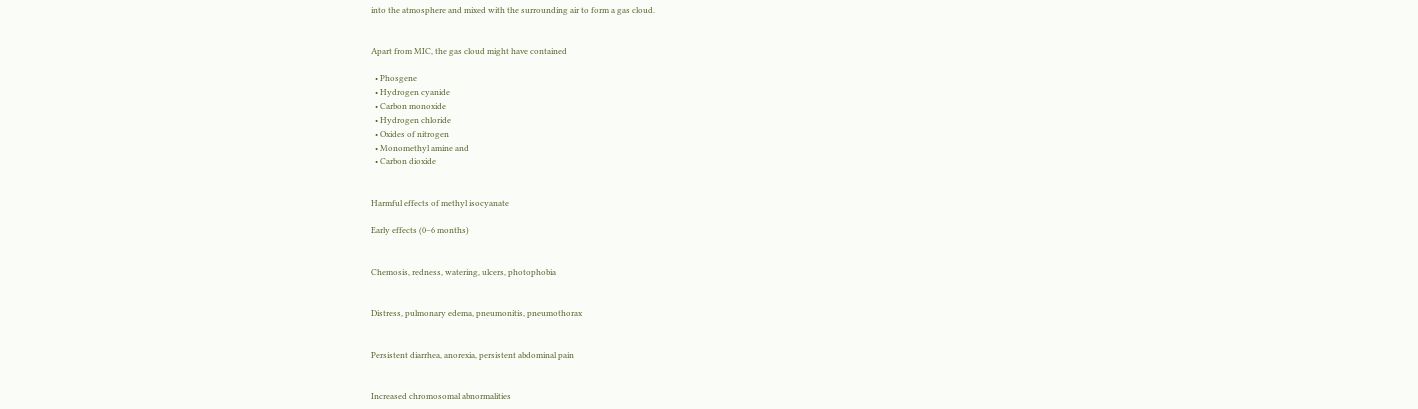into the atmosphere and mixed with the surrounding air to form a gas cloud.


Apart from MIC, the gas cloud might have contained

  • Phosgene
  • Hydrogen cyanide
  • Carbon monoxide
  • Hydrogen chloride
  • Oxides of nitrogen
  • Monomethyl amine and
  • Carbon dioxide


Harmful effects of methyl isocyanate

Early effects (0–6 months)


Chemosis, redness, watering, ulcers, photophobia


Distress, pulmonary edema, pneumonitis, pneumothorax


Persistent diarrhea, anorexia, persistent abdominal pain


Increased chromosomal abnormalities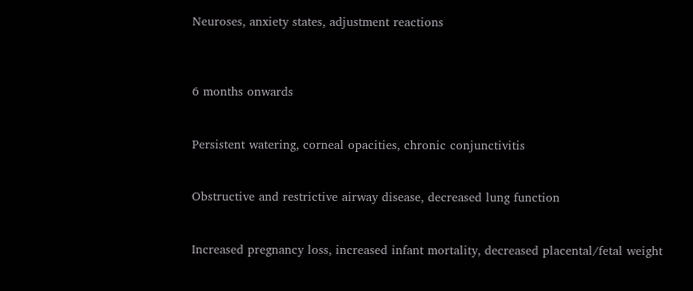Neuroses, anxiety states, adjustment reactions



6 months onwards


Persistent watering, corneal opacities, chronic conjunctivitis


Obstructive and restrictive airway disease, decreased lung function


Increased pregnancy loss, increased infant mortality, decreased placental/fetal weight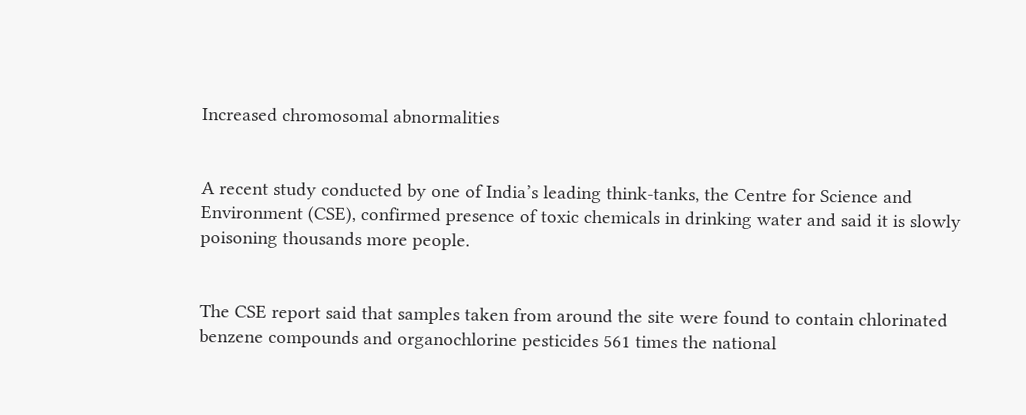Increased chromosomal abnormalities


A recent study conducted by one of India’s leading think-tanks, the Centre for Science and Environment (CSE), confirmed presence of toxic chemicals in drinking water and said it is slowly poisoning thousands more people.


The CSE report said that samples taken from around the site were found to contain chlorinated benzene compounds and organochlorine pesticides 561 times the national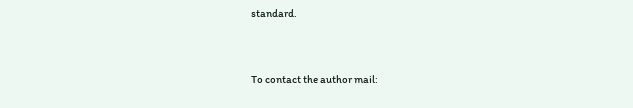standard.


To contact the author mail: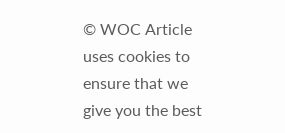© WOC Article uses cookies to ensure that we give you the best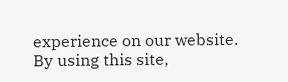experience on our website. By using this site,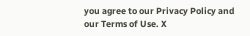you agree to our Privacy Policy and our Terms of Use. X